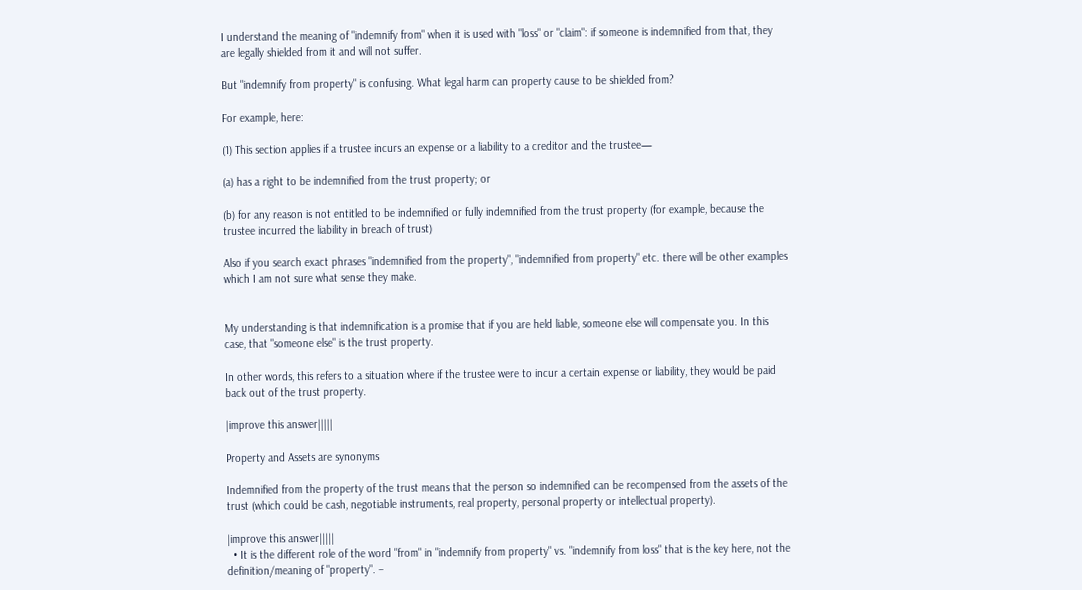I understand the meaning of "indemnify from" when it is used with "loss" or "claim": if someone is indemnified from that, they are legally shielded from it and will not suffer.

But "indemnify from property" is confusing. What legal harm can property cause to be shielded from?

For example, here:

(1) This section applies if a trustee incurs an expense or a liability to a creditor and the trustee—

(a) has a right to be indemnified from the trust property; or

(b) for any reason is not entitled to be indemnified or fully indemnified from the trust property (for example, because the trustee incurred the liability in breach of trust)

Also if you search exact phrases "indemnified from the property", "indemnified from property" etc. there will be other examples which I am not sure what sense they make.


My understanding is that indemnification is a promise that if you are held liable, someone else will compensate you. In this case, that "someone else" is the trust property.

In other words, this refers to a situation where if the trustee were to incur a certain expense or liability, they would be paid back out of the trust property.

|improve this answer|||||

Property and Assets are synonyms

Indemnified from the property of the trust means that the person so indemnified can be recompensed from the assets of the trust (which could be cash, negotiable instruments, real property, personal property or intellectual property).

|improve this answer|||||
  • It is the different role of the word "from" in "indemnify from property" vs. "indemnify from loss" that is the key here, not the definition/meaning of "property". –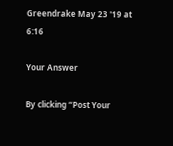Greendrake May 23 '19 at 6:16

Your Answer

By clicking “Post Your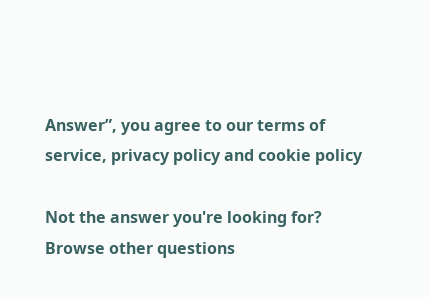Answer”, you agree to our terms of service, privacy policy and cookie policy

Not the answer you're looking for? Browse other questions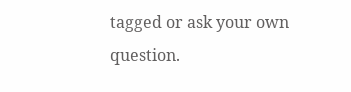tagged or ask your own question.